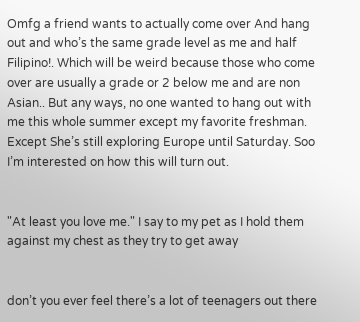Omfg a friend wants to actually come over And hang out and who’s the same grade level as me and half Filipino!. Which will be weird because those who come over are usually a grade or 2 below me and are non Asian.. But any ways, no one wanted to hang out with me this whole summer except my favorite freshman. Except She’s still exploring Europe until Saturday. Soo I’m interested on how this will turn out.


"At least you love me." I say to my pet as I hold them against my chest as they try to get away


don’t you ever feel there’s a lot of teenagers out there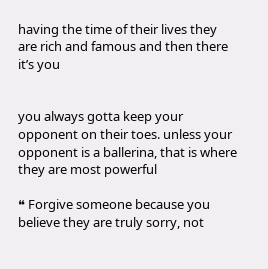having the time of their lives they are rich and famous and then there it’s you


you always gotta keep your opponent on their toes. unless your opponent is a ballerina, that is where they are most powerful

❝ Forgive someone because you believe they are truly sorry, not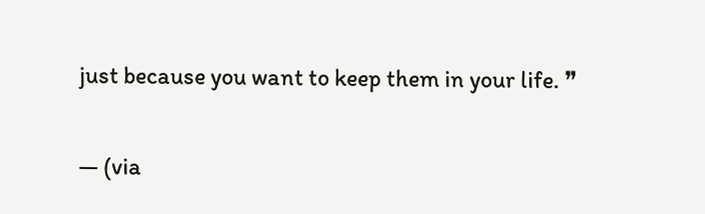just because you want to keep them in your life. ❞

— (via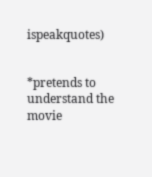ispeakquotes)


*pretends to understand the movie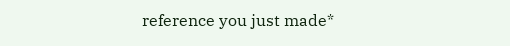reference you just made*